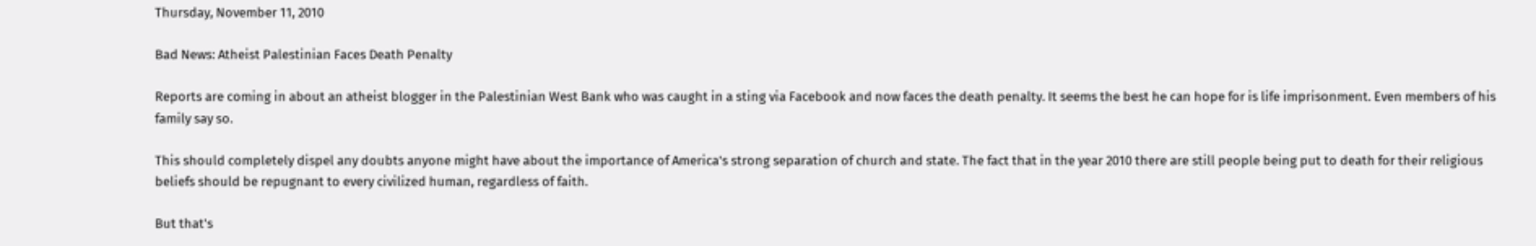Thursday, November 11, 2010

Bad News: Atheist Palestinian Faces Death Penalty

Reports are coming in about an atheist blogger in the Palestinian West Bank who was caught in a sting via Facebook and now faces the death penalty. It seems the best he can hope for is life imprisonment. Even members of his family say so.

This should completely dispel any doubts anyone might have about the importance of America's strong separation of church and state. The fact that in the year 2010 there are still people being put to death for their religious beliefs should be repugnant to every civilized human, regardless of faith.

But that's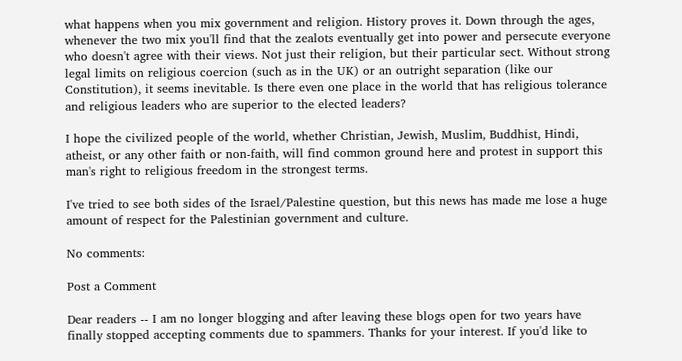what happens when you mix government and religion. History proves it. Down through the ages, whenever the two mix you'll find that the zealots eventually get into power and persecute everyone who doesn't agree with their views. Not just their religion, but their particular sect. Without strong legal limits on religious coercion (such as in the UK) or an outright separation (like our Constitution), it seems inevitable. Is there even one place in the world that has religious tolerance and religious leaders who are superior to the elected leaders?

I hope the civilized people of the world, whether Christian, Jewish, Muslim, Buddhist, Hindi, atheist, or any other faith or non-faith, will find common ground here and protest in support this man's right to religious freedom in the strongest terms.

I've tried to see both sides of the Israel/Palestine question, but this news has made me lose a huge amount of respect for the Palestinian government and culture.

No comments:

Post a Comment

Dear readers -- I am no longer blogging and after leaving these blogs open for two years have finally stopped accepting comments due to spammers. Thanks for your interest. If you'd like to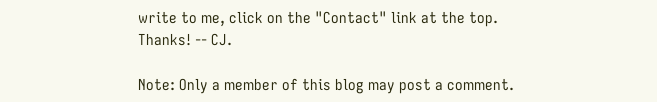write to me, click on the "Contact" link at the top. Thanks! -- CJ.

Note: Only a member of this blog may post a comment.